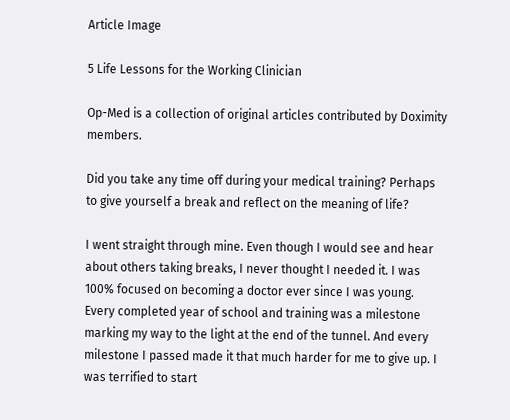Article Image

5 Life Lessons for the Working Clinician

Op-Med is a collection of original articles contributed by Doximity members.

Did you take any time off during your medical training? Perhaps to give yourself a break and reflect on the meaning of life?

I went straight through mine. Even though I would see and hear about others taking breaks, I never thought I needed it. I was 100% focused on becoming a doctor ever since I was young. Every completed year of school and training was a milestone marking my way to the light at the end of the tunnel. And every milestone I passed made it that much harder for me to give up. I was terrified to start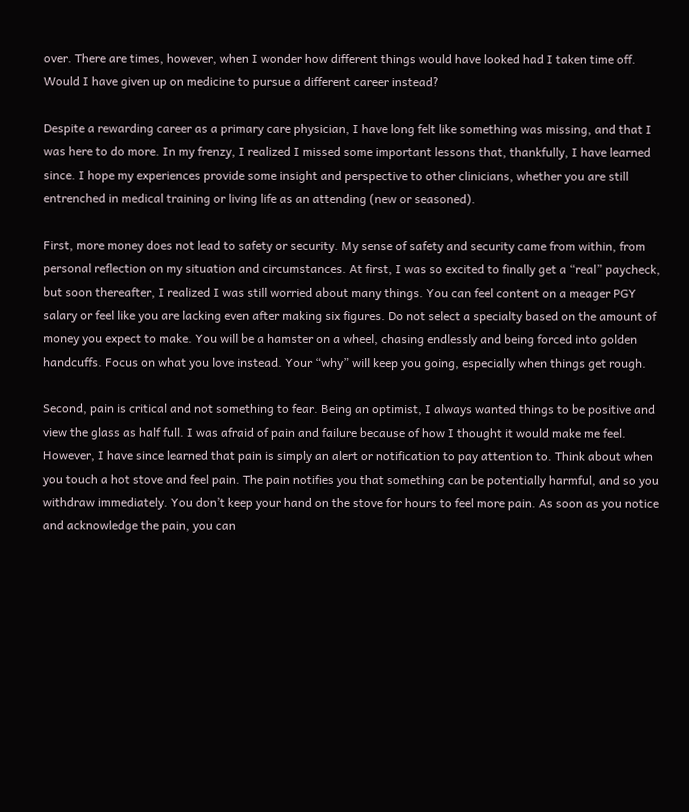over. There are times, however, when I wonder how different things would have looked had I taken time off. Would I have given up on medicine to pursue a different career instead?

Despite a rewarding career as a primary care physician, I have long felt like something was missing, and that I was here to do more. In my frenzy, I realized I missed some important lessons that, thankfully, I have learned since. I hope my experiences provide some insight and perspective to other clinicians, whether you are still entrenched in medical training or living life as an attending (new or seasoned).

First, more money does not lead to safety or security. My sense of safety and security came from within, from personal reflection on my situation and circumstances. At first, I was so excited to finally get a “real” paycheck, but soon thereafter, I realized I was still worried about many things. You can feel content on a meager PGY salary or feel like you are lacking even after making six figures. Do not select a specialty based on the amount of money you expect to make. You will be a hamster on a wheel, chasing endlessly and being forced into golden handcuffs. Focus on what you love instead. Your “why” will keep you going, especially when things get rough.

Second, pain is critical and not something to fear. Being an optimist, I always wanted things to be positive and view the glass as half full. I was afraid of pain and failure because of how I thought it would make me feel. However, I have since learned that pain is simply an alert or notification to pay attention to. Think about when you touch a hot stove and feel pain. The pain notifies you that something can be potentially harmful, and so you withdraw immediately. You don’t keep your hand on the stove for hours to feel more pain. As soon as you notice and acknowledge the pain, you can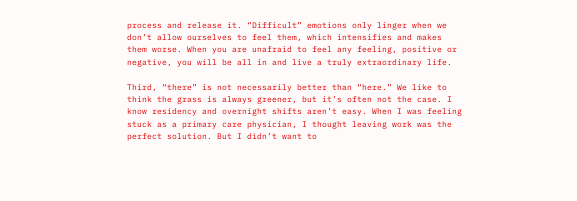process and release it. “Difficult” emotions only linger when we don’t allow ourselves to feel them, which intensifies and makes them worse. When you are unafraid to feel any feeling, positive or negative, you will be all in and live a truly extraordinary life.

Third, “there” is not necessarily better than “here.” We like to think the grass is always greener, but it’s often not the case. I know residency and overnight shifts aren’t easy. When I was feeling stuck as a primary care physician, I thought leaving work was the perfect solution. But I didn’t want to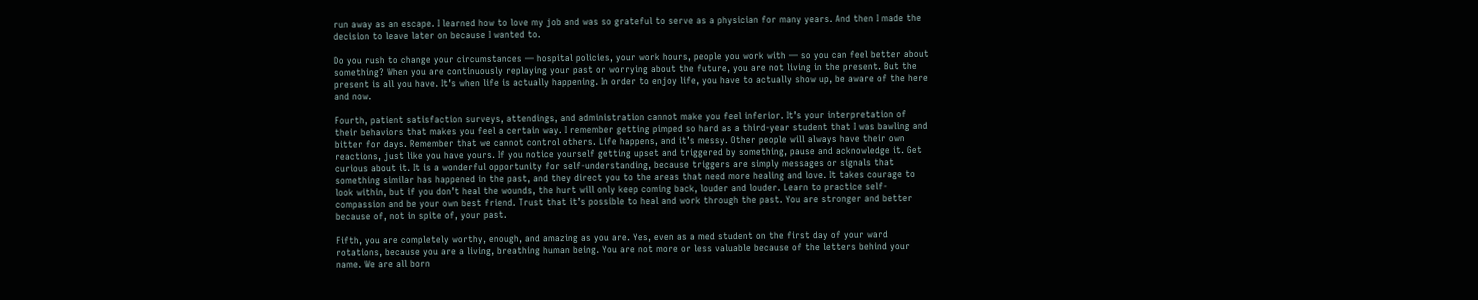run away as an escape. I learned how to love my job and was so grateful to serve as a physician for many years. And then I made the decision to leave later on because I wanted to.

Do you rush to change your circumstances — hospital policies, your work hours, people you work with — so you can feel better about something? When you are continuously replaying your past or worrying about the future, you are not living in the present. But the present is all you have. It’s when life is actually happening. In order to enjoy life, you have to actually show up, be aware of the here and now.

Fourth, patient satisfaction surveys, attendings, and administration cannot make you feel inferior. It’s your interpretation of their behaviors that makes you feel a certain way. I remember getting pimped so hard as a third-year student that I was bawling and bitter for days. Remember that we cannot control others. Life happens, and it’s messy. Other people will always have their own reactions, just like you have yours. If you notice yourself getting upset and triggered by something, pause and acknowledge it. Get curious about it. It is a wonderful opportunity for self-understanding, because triggers are simply messages or signals that something similar has happened in the past, and they direct you to the areas that need more healing and love. It takes courage to look within, but if you don’t heal the wounds, the hurt will only keep coming back, louder and louder. Learn to practice self-compassion and be your own best friend. Trust that it’s possible to heal and work through the past. You are stronger and better because of, not in spite of, your past.

Fifth, you are completely worthy, enough, and amazing as you are. Yes, even as a med student on the first day of your ward rotations, because you are a living, breathing human being. You are not more or less valuable because of the letters behind your name. We are all born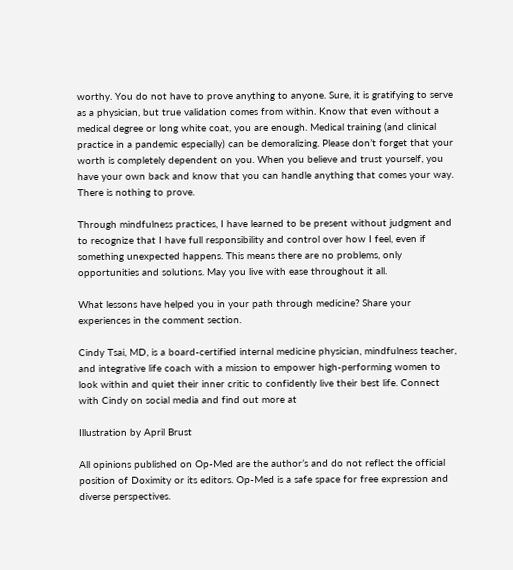worthy. You do not have to prove anything to anyone. Sure, it is gratifying to serve as a physician, but true validation comes from within. Know that even without a medical degree or long white coat, you are enough. Medical training (and clinical practice in a pandemic especially) can be demoralizing. Please don’t forget that your worth is completely dependent on you. When you believe and trust yourself, you have your own back and know that you can handle anything that comes your way. There is nothing to prove.

Through mindfulness practices, I have learned to be present without judgment and to recognize that I have full responsibility and control over how I feel, even if something unexpected happens. This means there are no problems, only opportunities and solutions. May you live with ease throughout it all.

What lessons have helped you in your path through medicine? Share your experiences in the comment section.

Cindy Tsai, MD, is a board-certified internal medicine physician, mindfulness teacher, and integrative life coach with a mission to empower high-performing women to look within and quiet their inner critic to confidently live their best life. Connect with Cindy on social media and find out more at

Illustration by April Brust

All opinions published on Op-Med are the author’s and do not reflect the official position of Doximity or its editors. Op-Med is a safe space for free expression and diverse perspectives.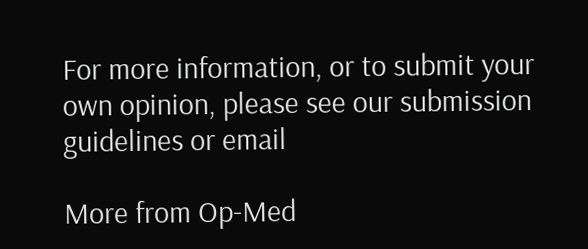For more information, or to submit your own opinion, please see our submission guidelines or email

More from Op-Med